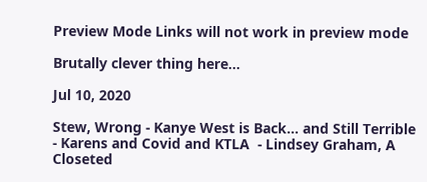Preview Mode Links will not work in preview mode

Brutally clever thing here...

Jul 10, 2020

Stew, Wrong - Kanye West is Back… and Still Terrible - Karens and Covid and KTLA  - Lindsey Graham, A Closeted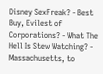Disney SexFreak? - Best Buy, Evilest of Corporations? - What The Hell Is Stew Watching? -  Massachusetts, to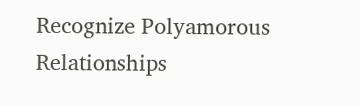Recognize Polyamorous Relationships